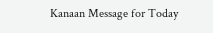Kanaan Message for Today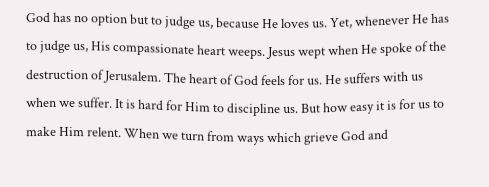God has no option but to judge us, because He loves us. Yet, whenever He has to judge us, His compassionate heart weeps. Jesus wept when He spoke of the destruction of Jerusalem. The heart of God feels for us. He suffers with us when we suffer. It is hard for Him to discipline us. But how easy it is for us to make Him relent. When we turn from ways which grieve God and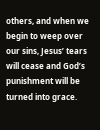others, and when we begin to weep over our sins, Jesus’ tears will cease and God’s punishment will be turned into grace.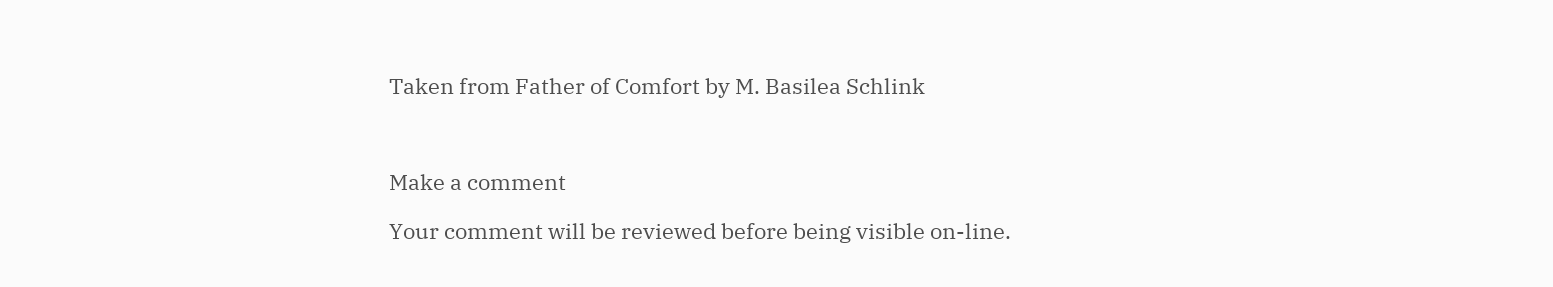Taken from Father of Comfort by M. Basilea Schlink



Make a comment

Your comment will be reviewed before being visible on-line.